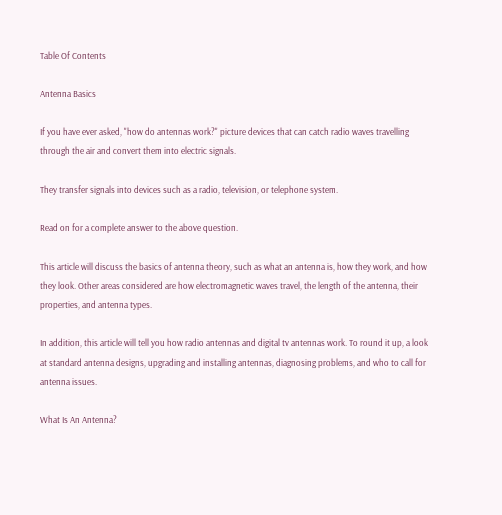Table Of Contents

Antenna Basics

If you have ever asked, "how do antennas work?" picture devices that can catch radio waves travelling through the air and convert them into electric signals.

They transfer signals into devices such as a radio, television, or telephone system.

Read on for a complete answer to the above question.

This article will discuss the basics of antenna theory, such as what an antenna is, how they work, and how they look. Other areas considered are how electromagnetic waves travel, the length of the antenna, their properties, and antenna types.

In addition, this article will tell you how radio antennas and digital tv antennas work. To round it up, a look at standard antenna designs, upgrading and installing antennas, diagnosing problems, and who to call for antenna issues.

What Is An Antenna?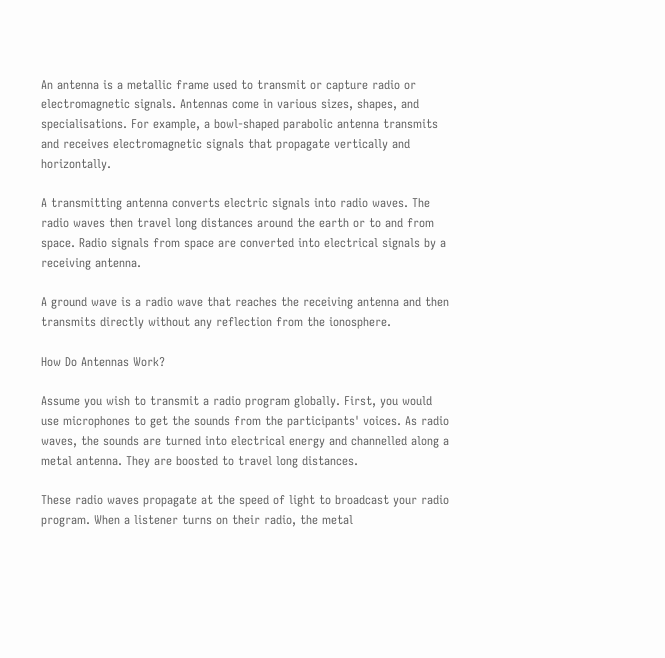An antenna is a metallic frame used to transmit or capture radio or electromagnetic signals. Antennas come in various sizes, shapes, and specialisations. For example, a bowl-shaped parabolic antenna transmits and receives electromagnetic signals that propagate vertically and horizontally.

A transmitting antenna converts electric signals into radio waves. The radio waves then travel long distances around the earth or to and from space. Radio signals from space are converted into electrical signals by a receiving antenna.

A ground wave is a radio wave that reaches the receiving antenna and then transmits directly without any reflection from the ionosphere.

How Do Antennas Work?

Assume you wish to transmit a radio program globally. First, you would use microphones to get the sounds from the participants' voices. As radio waves, the sounds are turned into electrical energy and channelled along a metal antenna. They are boosted to travel long distances.

These radio waves propagate at the speed of light to broadcast your radio program. When a listener turns on their radio, the metal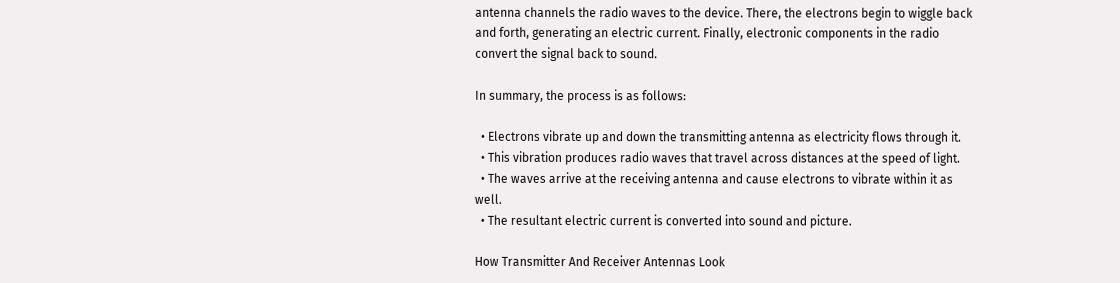antenna channels the radio waves to the device. There, the electrons begin to wiggle back and forth, generating an electric current. Finally, electronic components in the radio convert the signal back to sound.

In summary, the process is as follows:

  • Electrons vibrate up and down the transmitting antenna as electricity flows through it.
  • This vibration produces radio waves that travel across distances at the speed of light.
  • The waves arrive at the receiving antenna and cause electrons to vibrate within it as well.
  • The resultant electric current is converted into sound and picture.

How Transmitter And Receiver Antennas Look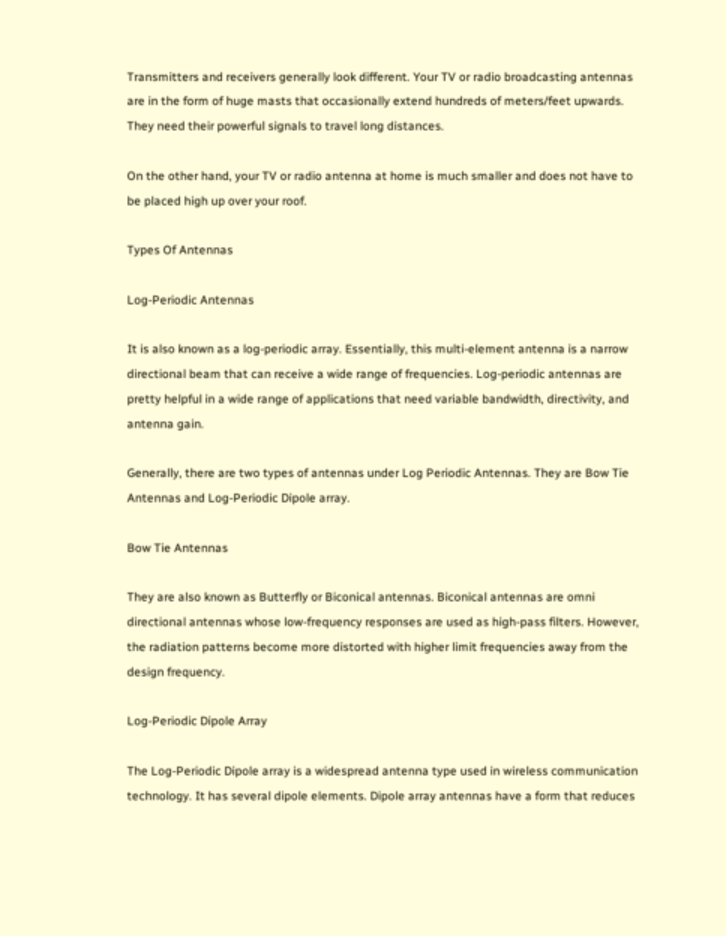Transmitters and receivers generally look different. Your TV or radio broadcasting antennas are in the form of huge masts that occasionally extend hundreds of meters/feet upwards. They need their powerful signals to travel long distances.

On the other hand, your TV or radio antenna at home is much smaller and does not have to be placed high up over your roof.

Types Of Antennas

Log-Periodic Antennas

It is also known as a log-periodic array. Essentially, this multi-element antenna is a narrow directional beam that can receive a wide range of frequencies. Log-periodic antennas are pretty helpful in a wide range of applications that need variable bandwidth, directivity, and antenna gain.

Generally, there are two types of antennas under Log Periodic Antennas. They are Bow Tie Antennas and Log-Periodic Dipole array.

Bow Tie Antennas

They are also known as Butterfly or Biconical antennas. Biconical antennas are omni directional antennas whose low-frequency responses are used as high-pass filters. However, the radiation patterns become more distorted with higher limit frequencies away from the design frequency.

Log-Periodic Dipole Array

The Log-Periodic Dipole array is a widespread antenna type used in wireless communication technology. It has several dipole elements. Dipole array antennas have a form that reduces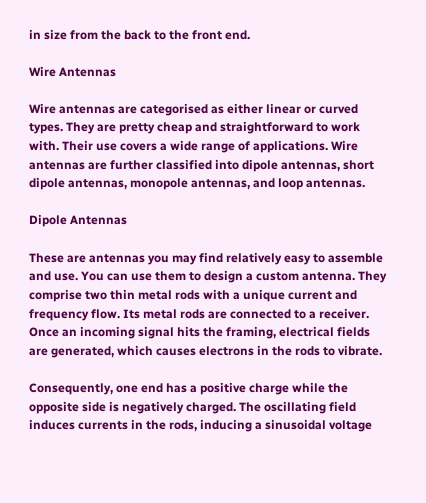in size from the back to the front end.

Wire Antennas

Wire antennas are categorised as either linear or curved types. They are pretty cheap and straightforward to work with. Their use covers a wide range of applications. Wire antennas are further classified into dipole antennas, short dipole antennas, monopole antennas, and loop antennas.

Dipole Antennas

These are antennas you may find relatively easy to assemble and use. You can use them to design a custom antenna. They comprise two thin metal rods with a unique current and frequency flow. Its metal rods are connected to a receiver. Once an incoming signal hits the framing, electrical fields are generated, which causes electrons in the rods to vibrate.

Consequently, one end has a positive charge while the opposite side is negatively charged. The oscillating field induces currents in the rods, inducing a sinusoidal voltage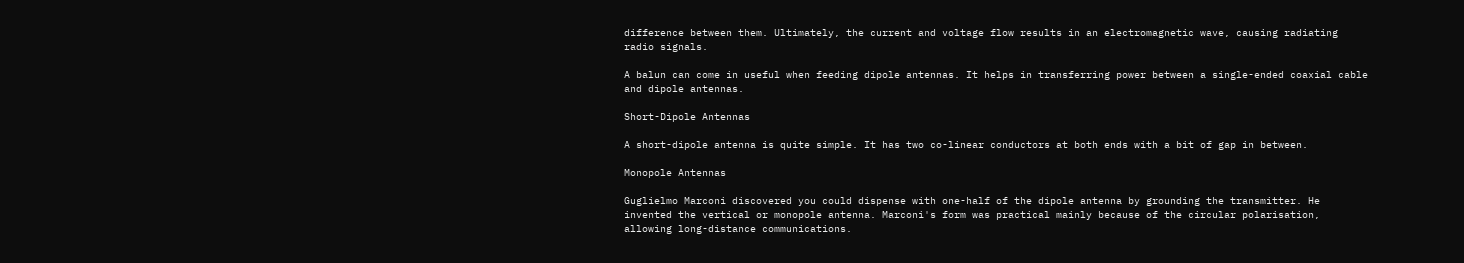difference between them. Ultimately, the current and voltage flow results in an electromagnetic wave, causing radiating radio signals.

A balun can come in useful when feeding dipole antennas. It helps in transferring power between a single-ended coaxial cable and dipole antennas.

Short-Dipole Antennas

A short-dipole antenna is quite simple. It has two co-linear conductors at both ends with a bit of gap in between.

Monopole Antennas

Guglielmo Marconi discovered you could dispense with one-half of the dipole antenna by grounding the transmitter. He invented the vertical or monopole antenna. Marconi's form was practical mainly because of the circular polarisation, allowing long-distance communications.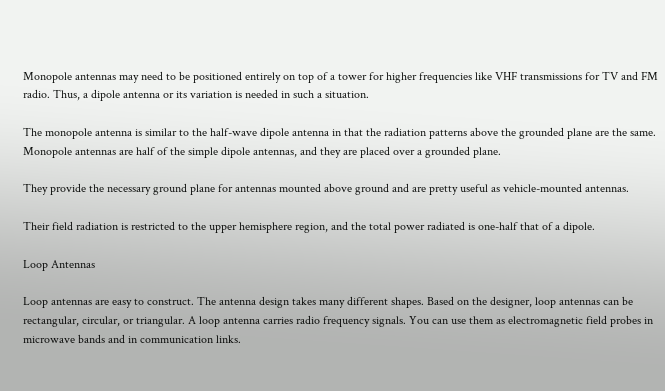Monopole antennas may need to be positioned entirely on top of a tower for higher frequencies like VHF transmissions for TV and FM radio. Thus, a dipole antenna or its variation is needed in such a situation.

The monopole antenna is similar to the half-wave dipole antenna in that the radiation patterns above the grounded plane are the same. Monopole antennas are half of the simple dipole antennas, and they are placed over a grounded plane.

They provide the necessary ground plane for antennas mounted above ground and are pretty useful as vehicle-mounted antennas.

Their field radiation is restricted to the upper hemisphere region, and the total power radiated is one-half that of a dipole.

Loop Antennas

Loop antennas are easy to construct. The antenna design takes many different shapes. Based on the designer, loop antennas can be rectangular, circular, or triangular. A loop antenna carries radio frequency signals. You can use them as electromagnetic field probes in microwave bands and in communication links.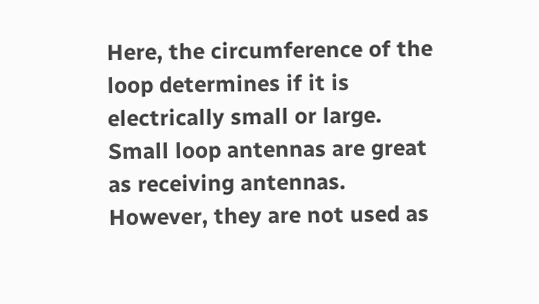Here, the circumference of the loop determines if it is electrically small or large. Small loop antennas are great as receiving antennas. However, they are not used as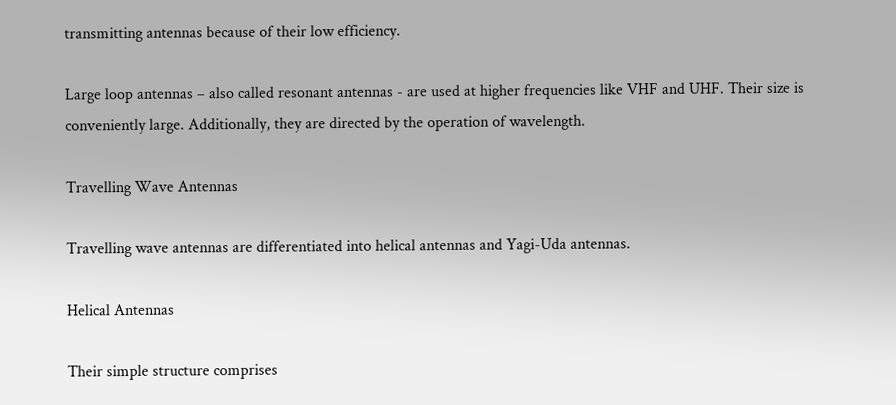transmitting antennas because of their low efficiency.

Large loop antennas – also called resonant antennas - are used at higher frequencies like VHF and UHF. Their size is conveniently large. Additionally, they are directed by the operation of wavelength.

Travelling Wave Antennas

Travelling wave antennas are differentiated into helical antennas and Yagi-Uda antennas.

Helical Antennas

Their simple structure comprises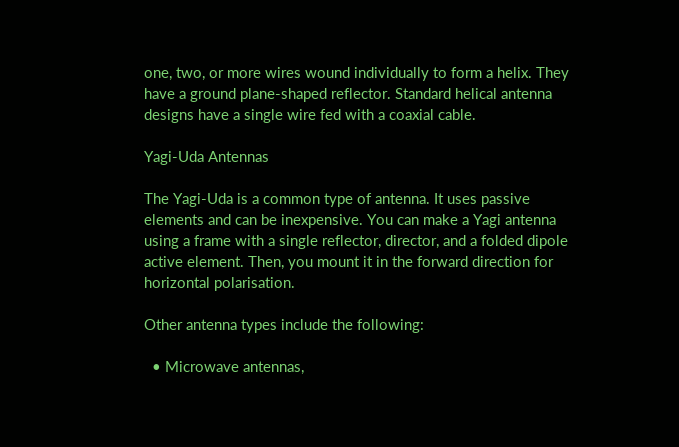one, two, or more wires wound individually to form a helix. They have a ground plane-shaped reflector. Standard helical antenna designs have a single wire fed with a coaxial cable.

Yagi-Uda Antennas

The Yagi-Uda is a common type of antenna. It uses passive elements and can be inexpensive. You can make a Yagi antenna using a frame with a single reflector, director, and a folded dipole active element. Then, you mount it in the forward direction for horizontal polarisation.

Other antenna types include the following:

  • Microwave antennas,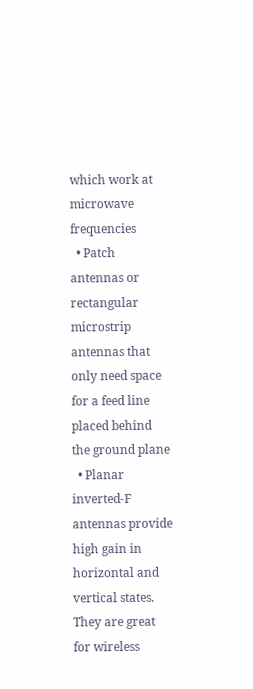which work at microwave frequencies
  • Patch antennas or rectangular microstrip antennas that only need space for a feed line placed behind the ground plane
  • Planar inverted-F antennas provide high gain in horizontal and vertical states. They are great for wireless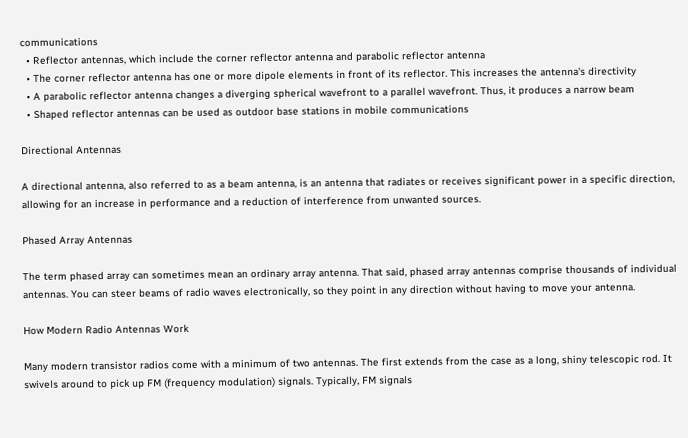communications
  • Reflector antennas, which include the corner reflector antenna and parabolic reflector antenna
  • The corner reflector antenna has one or more dipole elements in front of its reflector. This increases the antenna's directivity
  • A parabolic reflector antenna changes a diverging spherical wavefront to a parallel wavefront. Thus, it produces a narrow beam
  • Shaped reflector antennas can be used as outdoor base stations in mobile communications

Directional Antennas

A directional antenna, also referred to as a beam antenna, is an antenna that radiates or receives significant power in a specific direction, allowing for an increase in performance and a reduction of interference from unwanted sources.

Phased Array Antennas

The term phased array can sometimes mean an ordinary array antenna. That said, phased array antennas comprise thousands of individual antennas. You can steer beams of radio waves electronically, so they point in any direction without having to move your antenna.

How Modern Radio Antennas Work

Many modern transistor radios come with a minimum of two antennas. The first extends from the case as a long, shiny telescopic rod. It swivels around to pick up FM (frequency modulation) signals. Typically, FM signals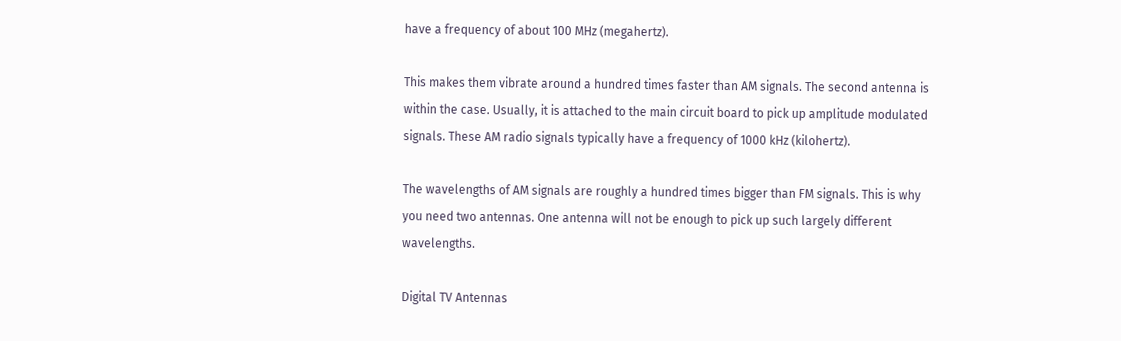have a frequency of about 100 MHz (megahertz).

This makes them vibrate around a hundred times faster than AM signals. The second antenna is within the case. Usually, it is attached to the main circuit board to pick up amplitude modulated signals. These AM radio signals typically have a frequency of 1000 kHz (kilohertz).

The wavelengths of AM signals are roughly a hundred times bigger than FM signals. This is why you need two antennas. One antenna will not be enough to pick up such largely different wavelengths.

Digital TV Antennas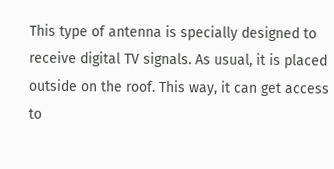This type of antenna is specially designed to receive digital TV signals. As usual, it is placed outside on the roof. This way, it can get access to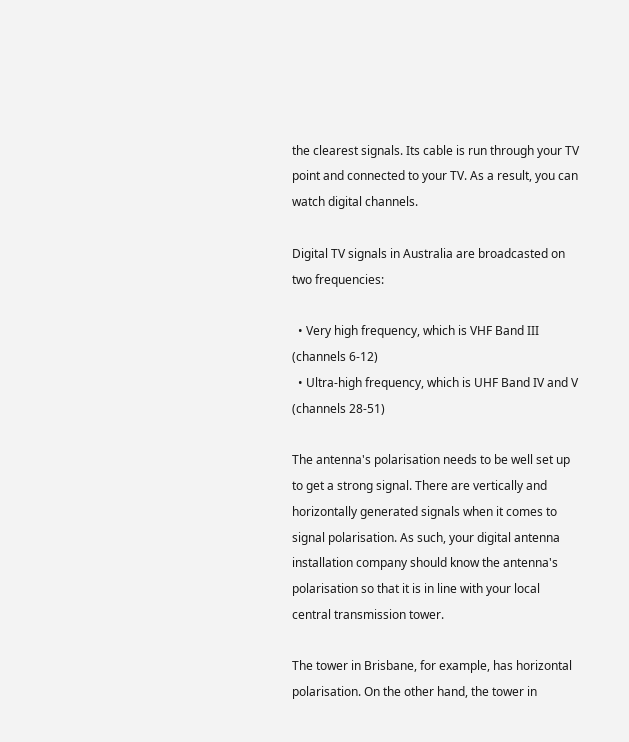the clearest signals. Its cable is run through your TV point and connected to your TV. As a result, you can watch digital channels.

Digital TV signals in Australia are broadcasted on two frequencies:

  • Very high frequency, which is VHF Band III (channels 6-12)
  • Ultra-high frequency, which is UHF Band IV and V (channels 28-51)

The antenna's polarisation needs to be well set up to get a strong signal. There are vertically and horizontally generated signals when it comes to signal polarisation. As such, your digital antenna installation company should know the antenna's polarisation so that it is in line with your local central transmission tower.

The tower in Brisbane, for example, has horizontal polarisation. On the other hand, the tower in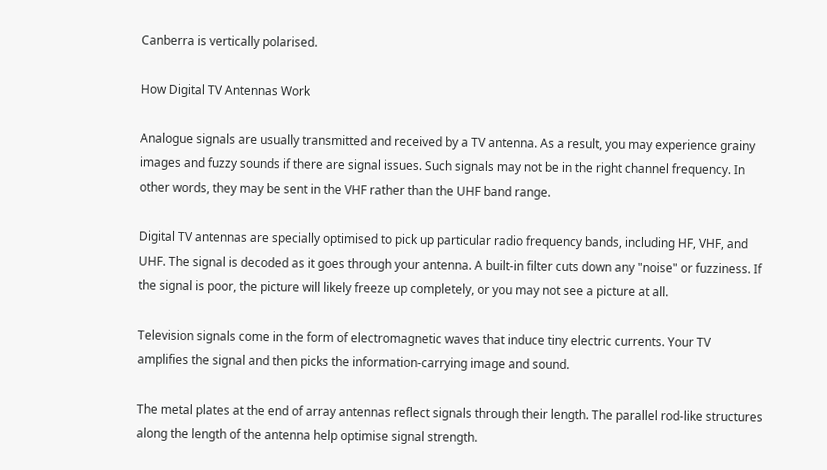Canberra is vertically polarised.

How Digital TV Antennas Work

Analogue signals are usually transmitted and received by a TV antenna. As a result, you may experience grainy images and fuzzy sounds if there are signal issues. Such signals may not be in the right channel frequency. In other words, they may be sent in the VHF rather than the UHF band range.

Digital TV antennas are specially optimised to pick up particular radio frequency bands, including HF, VHF, and UHF. The signal is decoded as it goes through your antenna. A built-in filter cuts down any "noise" or fuzziness. If the signal is poor, the picture will likely freeze up completely, or you may not see a picture at all.

Television signals come in the form of electromagnetic waves that induce tiny electric currents. Your TV amplifies the signal and then picks the information-carrying image and sound.

The metal plates at the end of array antennas reflect signals through their length. The parallel rod-like structures along the length of the antenna help optimise signal strength.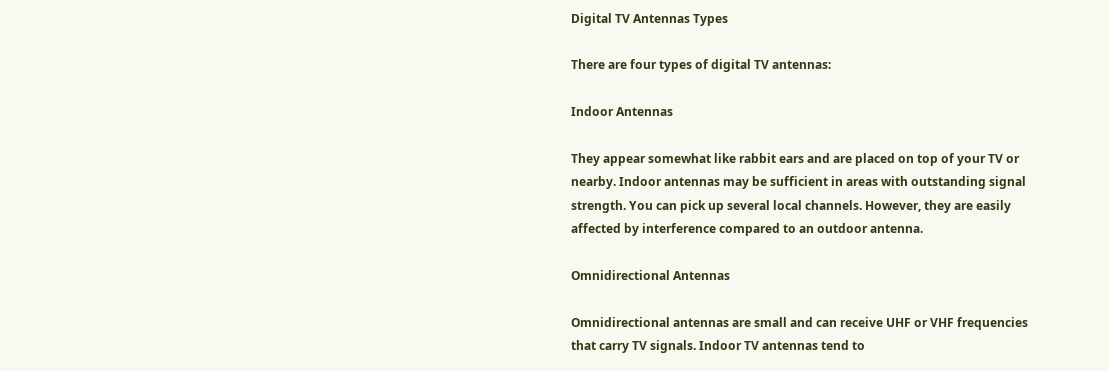Digital TV Antennas Types

There are four types of digital TV antennas:

Indoor Antennas

They appear somewhat like rabbit ears and are placed on top of your TV or nearby. Indoor antennas may be sufficient in areas with outstanding signal strength. You can pick up several local channels. However, they are easily affected by interference compared to an outdoor antenna.

Omnidirectional Antennas

Omnidirectional antennas are small and can receive UHF or VHF frequencies that carry TV signals. Indoor TV antennas tend to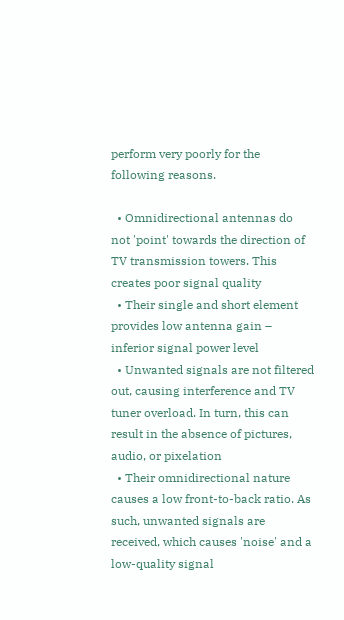perform very poorly for the following reasons.

  • Omnidirectional antennas do not 'point' towards the direction of TV transmission towers. This creates poor signal quality
  • Their single and short element provides low antenna gain – inferior signal power level
  • Unwanted signals are not filtered out, causing interference and TV tuner overload. In turn, this can result in the absence of pictures, audio, or pixelation
  • Their omnidirectional nature causes a low front-to-back ratio. As such, unwanted signals are received, which causes 'noise' and a low-quality signal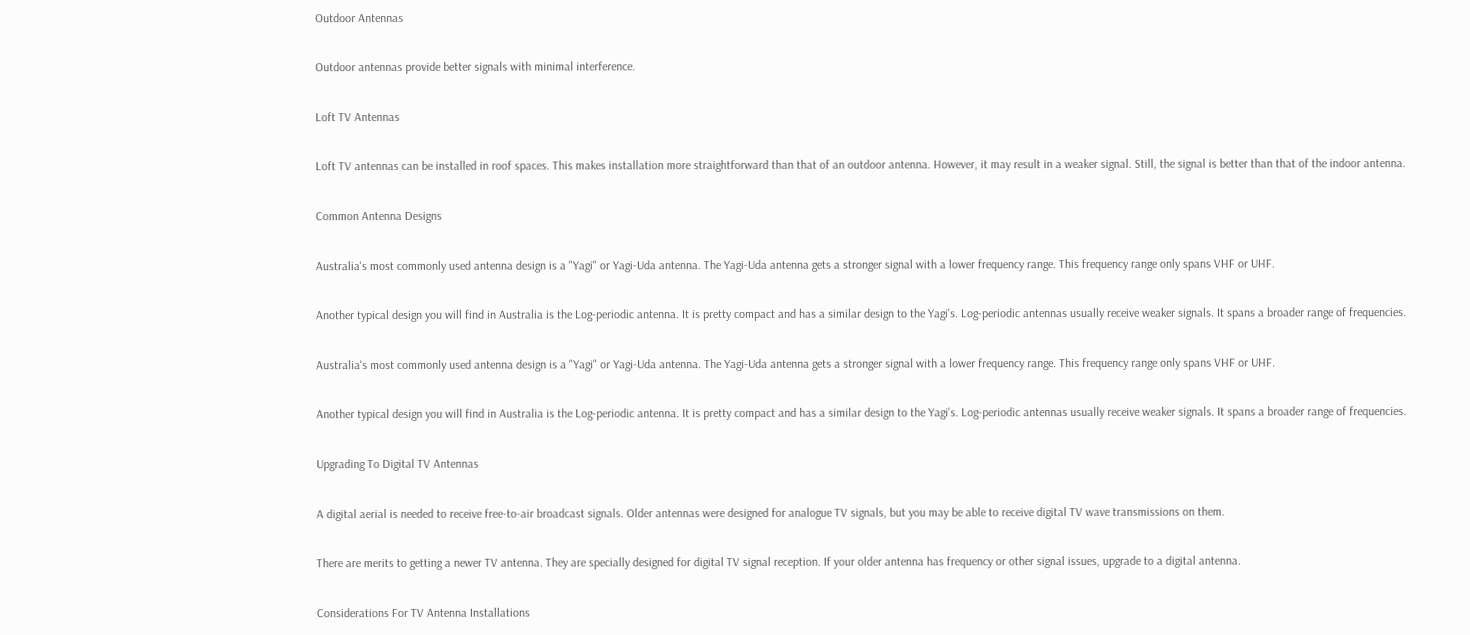Outdoor Antennas

Outdoor antennas provide better signals with minimal interference.

Loft TV Antennas

Loft TV antennas can be installed in roof spaces. This makes installation more straightforward than that of an outdoor antenna. However, it may result in a weaker signal. Still, the signal is better than that of the indoor antenna.

Common Antenna Designs

Australia's most commonly used antenna design is a "Yagi" or Yagi-Uda antenna. The Yagi-Uda antenna gets a stronger signal with a lower frequency range. This frequency range only spans VHF or UHF.

Another typical design you will find in Australia is the Log-periodic antenna. It is pretty compact and has a similar design to the Yagi's. Log-periodic antennas usually receive weaker signals. It spans a broader range of frequencies.

Australia's most commonly used antenna design is a "Yagi" or Yagi-Uda antenna. The Yagi-Uda antenna gets a stronger signal with a lower frequency range. This frequency range only spans VHF or UHF.

Another typical design you will find in Australia is the Log-periodic antenna. It is pretty compact and has a similar design to the Yagi's. Log-periodic antennas usually receive weaker signals. It spans a broader range of frequencies.

Upgrading To Digital TV Antennas

A digital aerial is needed to receive free-to-air broadcast signals. Older antennas were designed for analogue TV signals, but you may be able to receive digital TV wave transmissions on them.

There are merits to getting a newer TV antenna. They are specially designed for digital TV signal reception. If your older antenna has frequency or other signal issues, upgrade to a digital antenna.

Considerations For TV Antenna Installations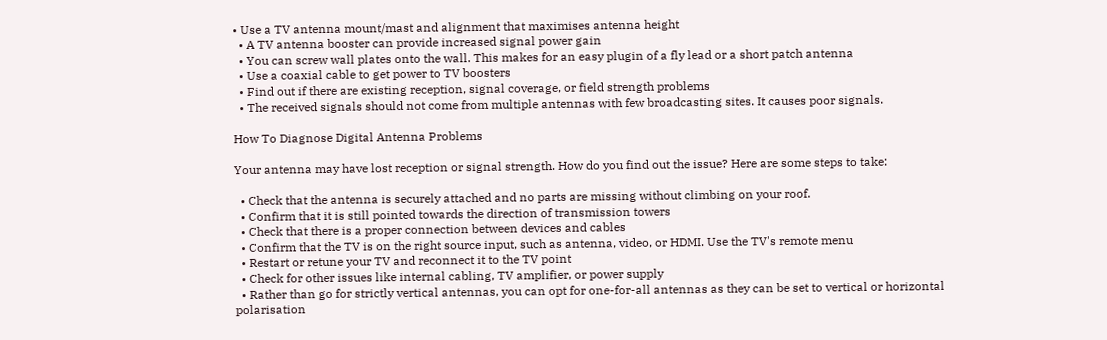• Use a TV antenna mount/mast and alignment that maximises antenna height
  • A TV antenna booster can provide increased signal power gain
  • You can screw wall plates onto the wall. This makes for an easy plugin of a fly lead or a short patch antenna
  • Use a coaxial cable to get power to TV boosters
  • Find out if there are existing reception, signal coverage, or field strength problems
  • The received signals should not come from multiple antennas with few broadcasting sites. It causes poor signals.

How To Diagnose Digital Antenna Problems

Your antenna may have lost reception or signal strength. How do you find out the issue? Here are some steps to take:

  • Check that the antenna is securely attached and no parts are missing without climbing on your roof.
  • Confirm that it is still pointed towards the direction of transmission towers
  • Check that there is a proper connection between devices and cables
  • Confirm that the TV is on the right source input, such as antenna, video, or HDMI. Use the TV's remote menu
  • Restart or retune your TV and reconnect it to the TV point
  • Check for other issues like internal cabling, TV amplifier, or power supply
  • Rather than go for strictly vertical antennas, you can opt for one-for-all antennas as they can be set to vertical or horizontal polarisation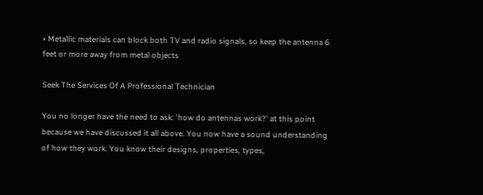• Metallic materials can block both TV and radio signals, so keep the antenna 6 feet or more away from metal objects

Seek The Services Of A Professional Technician

You no longer have the need to ask: 'how do antennas work?' at this point because we have discussed it all above. You now have a sound understanding of how they work. You know their designs, properties, types,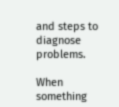and steps to diagnose problems.

When something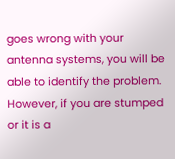goes wrong with your antenna systems, you will be able to identify the problem. However, if you are stumped or it is a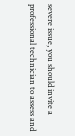severe issue, you should invite a professional technician to assess and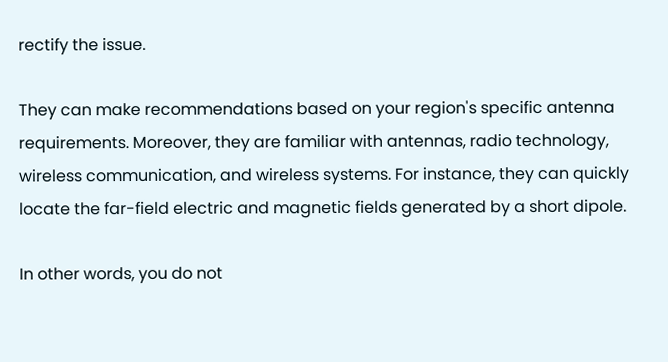rectify the issue.

They can make recommendations based on your region's specific antenna requirements. Moreover, they are familiar with antennas, radio technology, wireless communication, and wireless systems. For instance, they can quickly locate the far-field electric and magnetic fields generated by a short dipole.

In other words, you do not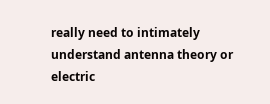really need to intimately understand antenna theory or electric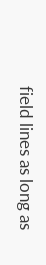field lines as long as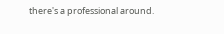there's a professional around.